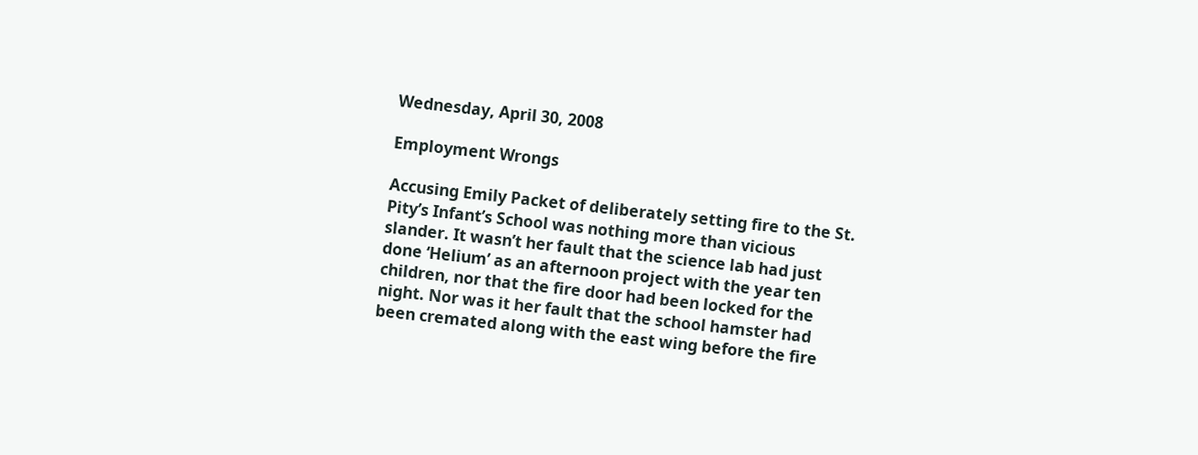Wednesday, April 30, 2008

Employment Wrongs

Accusing Emily Packet of deliberately setting fire to the St. Pity’s Infant’s School was nothing more than vicious slander. It wasn’t her fault that the science lab had just done ‘Helium’ as an afternoon project with the year ten children, nor that the fire door had been locked for the night. Nor was it her fault that the school hamster had been cremated along with the east wing before the fire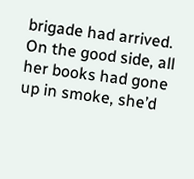brigade had arrived. On the good side, all her books had gone up in smoke, she’d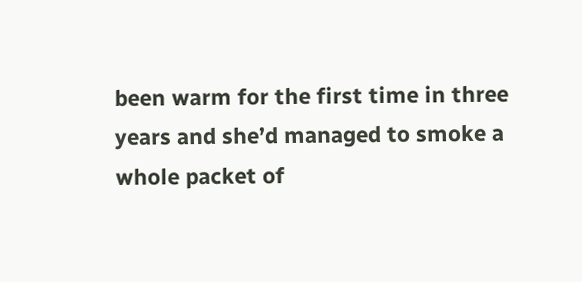been warm for the first time in three years and she’d managed to smoke a whole packet of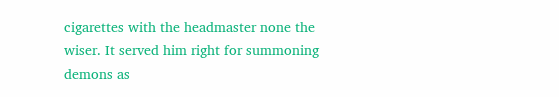cigarettes with the headmaster none the wiser. It served him right for summoning demons as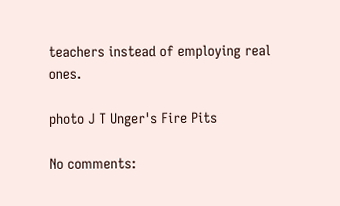teachers instead of employing real ones.

photo J T Unger's Fire Pits

No comments: